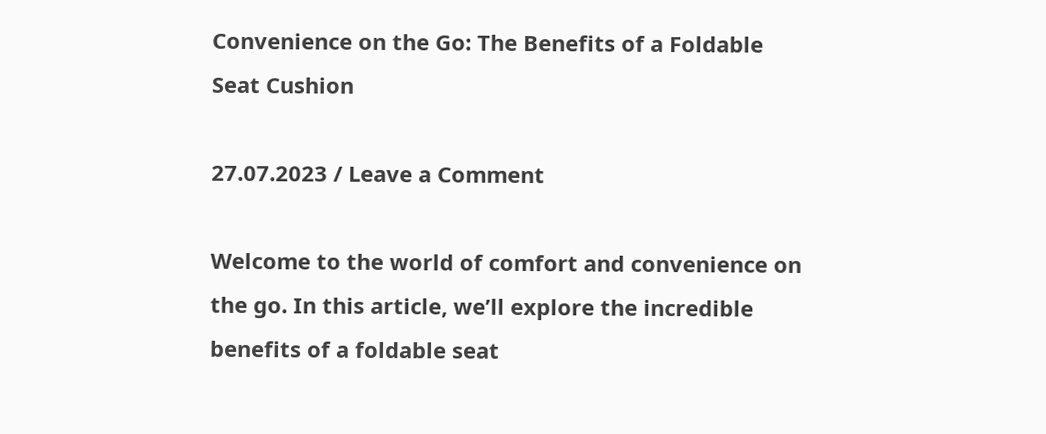Convenience on the Go: The Benefits of a Foldable Seat Cushion

27.07.2023 / Leave a Comment

Welcome to the world of comfort and convenience on the go. In this article, we’ll explore the incredible benefits of a foldable seat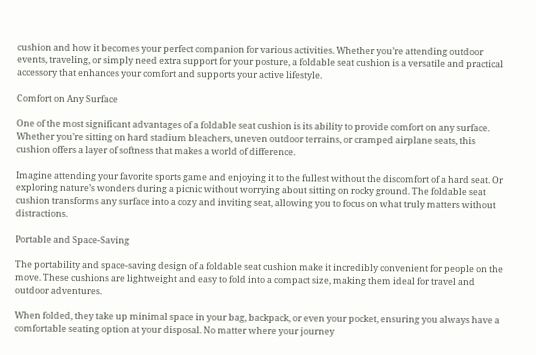cushion and how it becomes your perfect companion for various activities. Whether you’re attending outdoor events, traveling, or simply need extra support for your posture, a foldable seat cushion is a versatile and practical accessory that enhances your comfort and supports your active lifestyle.

Comfort on Any Surface

One of the most significant advantages of a foldable seat cushion is its ability to provide comfort on any surface. Whether you’re sitting on hard stadium bleachers, uneven outdoor terrains, or cramped airplane seats, this cushion offers a layer of softness that makes a world of difference.

Imagine attending your favorite sports game and enjoying it to the fullest without the discomfort of a hard seat. Or exploring nature’s wonders during a picnic without worrying about sitting on rocky ground. The foldable seat cushion transforms any surface into a cozy and inviting seat, allowing you to focus on what truly matters without distractions.

Portable and Space-Saving

The portability and space-saving design of a foldable seat cushion make it incredibly convenient for people on the move. These cushions are lightweight and easy to fold into a compact size, making them ideal for travel and outdoor adventures.

When folded, they take up minimal space in your bag, backpack, or even your pocket, ensuring you always have a comfortable seating option at your disposal. No matter where your journey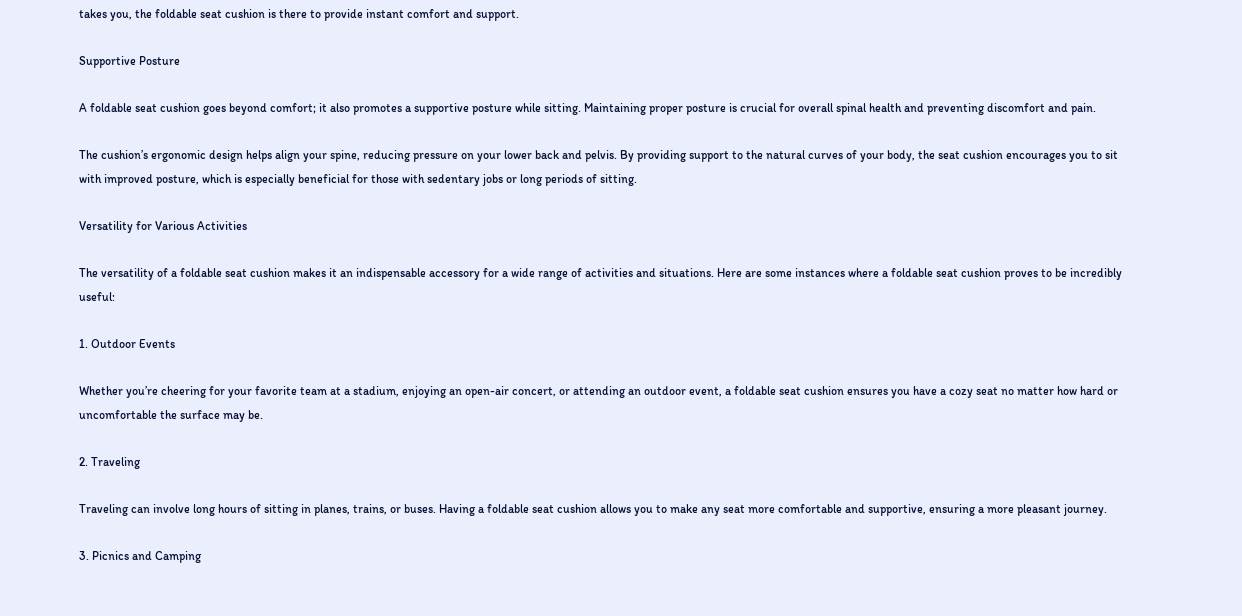takes you, the foldable seat cushion is there to provide instant comfort and support.

Supportive Posture

A foldable seat cushion goes beyond comfort; it also promotes a supportive posture while sitting. Maintaining proper posture is crucial for overall spinal health and preventing discomfort and pain.

The cushion’s ergonomic design helps align your spine, reducing pressure on your lower back and pelvis. By providing support to the natural curves of your body, the seat cushion encourages you to sit with improved posture, which is especially beneficial for those with sedentary jobs or long periods of sitting.

Versatility for Various Activities

The versatility of a foldable seat cushion makes it an indispensable accessory for a wide range of activities and situations. Here are some instances where a foldable seat cushion proves to be incredibly useful:

1. Outdoor Events

Whether you’re cheering for your favorite team at a stadium, enjoying an open-air concert, or attending an outdoor event, a foldable seat cushion ensures you have a cozy seat no matter how hard or uncomfortable the surface may be.

2. Traveling

Traveling can involve long hours of sitting in planes, trains, or buses. Having a foldable seat cushion allows you to make any seat more comfortable and supportive, ensuring a more pleasant journey.

3. Picnics and Camping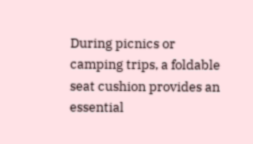During picnics or camping trips, a foldable seat cushion provides an essential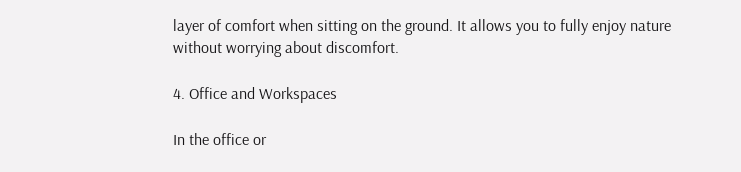layer of comfort when sitting on the ground. It allows you to fully enjoy nature without worrying about discomfort.

4. Office and Workspaces

In the office or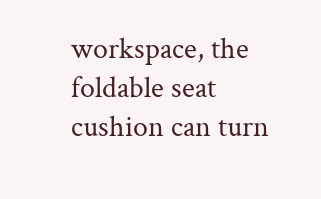workspace, the foldable seat cushion can turn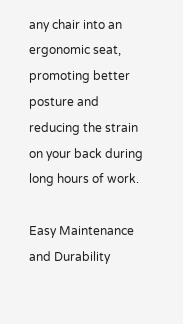any chair into an ergonomic seat, promoting better posture and reducing the strain on your back during long hours of work.

Easy Maintenance and Durability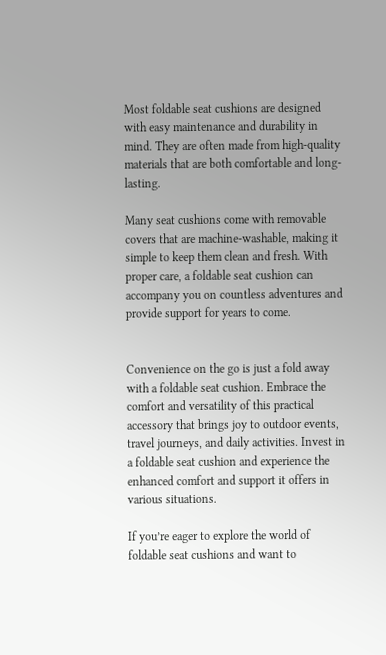Most foldable seat cushions are designed with easy maintenance and durability in mind. They are often made from high-quality materials that are both comfortable and long-lasting.

Many seat cushions come with removable covers that are machine-washable, making it simple to keep them clean and fresh. With proper care, a foldable seat cushion can accompany you on countless adventures and provide support for years to come.


Convenience on the go is just a fold away with a foldable seat cushion. Embrace the comfort and versatility of this practical accessory that brings joy to outdoor events, travel journeys, and daily activities. Invest in a foldable seat cushion and experience the enhanced comfort and support it offers in various situations.

If you’re eager to explore the world of foldable seat cushions and want to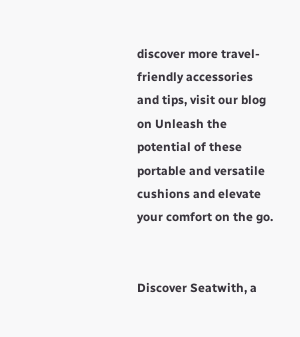discover more travel-friendly accessories and tips, visit our blog on Unleash the potential of these portable and versatile cushions and elevate your comfort on the go.


Discover Seatwith, a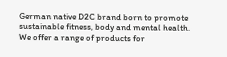German native D2C brand born to promote sustainable fitness, body and mental health. We offer a range of products for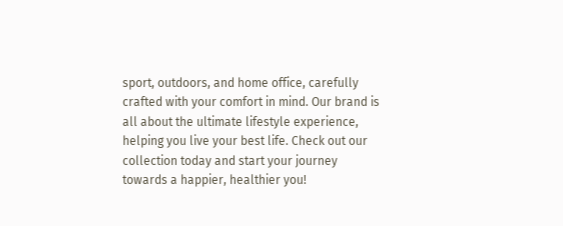sport, outdoors, and home office, carefully crafted with your comfort in mind. Our brand is all about the ultimate lifestyle experience, helping you live your best life. Check out our collection today and start your journey towards a happier, healthier you!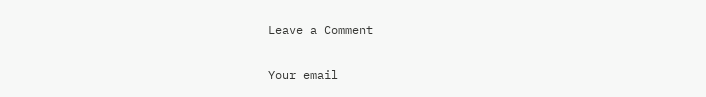Leave a Comment

Your email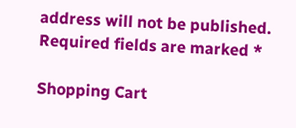address will not be published. Required fields are marked *

Shopping Cart